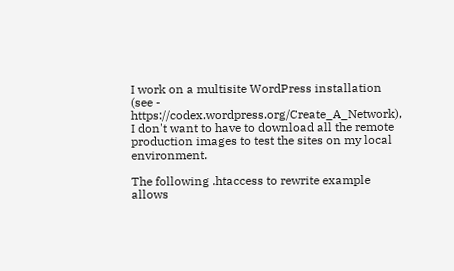I work on a multisite WordPress installation (see - https://codex.wordpress.org/Create_A_Network), I don't want to have to download all the remote production images to test the sites on my local environment.

The following .htaccess to rewrite example allows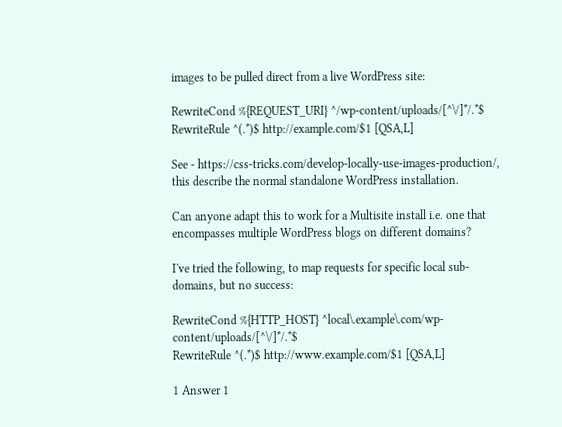images to be pulled direct from a live WordPress site:

RewriteCond %{REQUEST_URI} ^/wp-content/uploads/[^\/]*/.*$
RewriteRule ^(.*)$ http://example.com/$1 [QSA,L]

See - https://css-tricks.com/develop-locally-use-images-production/, this describe the normal standalone WordPress installation.

Can anyone adapt this to work for a Multisite install i.e. one that encompasses multiple WordPress blogs on different domains?

I've tried the following, to map requests for specific local sub-domains, but no success:

RewriteCond %{HTTP_HOST} ^local\.example\.com/wp-content/uploads/[^\/]*/.*$
RewriteRule ^(.*)$ http://www.example.com/$1 [QSA,L]

1 Answer 1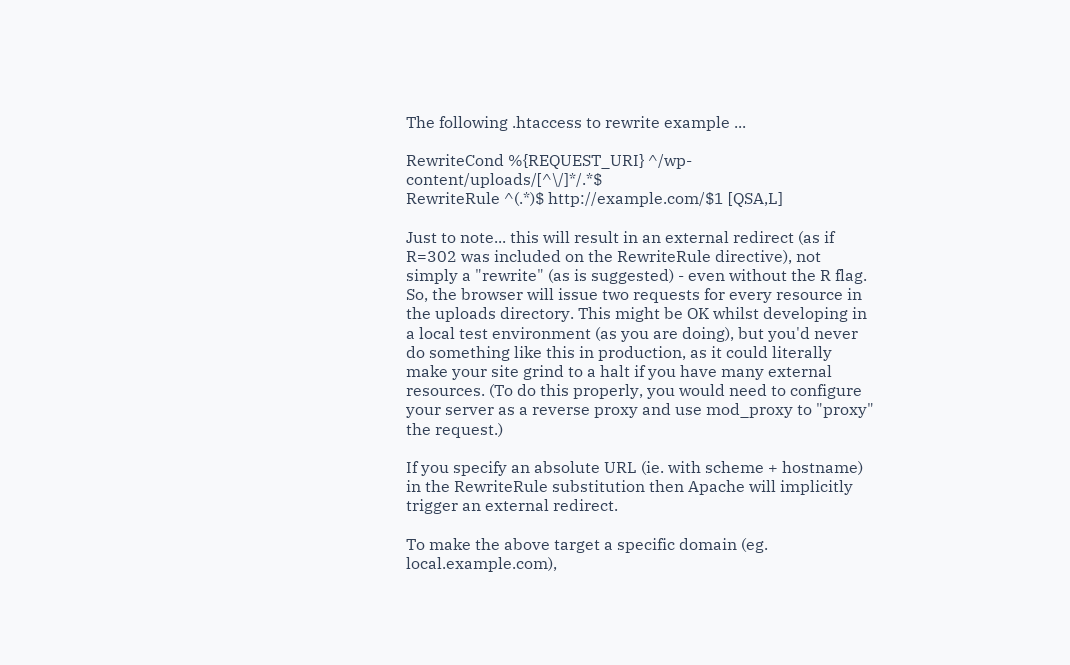The following .htaccess to rewrite example ...

RewriteCond %{REQUEST_URI} ^/wp-content/uploads/[^\/]*/.*$
RewriteRule ^(.*)$ http://example.com/$1 [QSA,L]

Just to note... this will result in an external redirect (as if R=302 was included on the RewriteRule directive), not simply a "rewrite" (as is suggested) - even without the R flag. So, the browser will issue two requests for every resource in the uploads directory. This might be OK whilst developing in a local test environment (as you are doing), but you'd never do something like this in production, as it could literally make your site grind to a halt if you have many external resources. (To do this properly, you would need to configure your server as a reverse proxy and use mod_proxy to "proxy" the request.)

If you specify an absolute URL (ie. with scheme + hostname) in the RewriteRule substitution then Apache will implicitly trigger an external redirect.

To make the above target a specific domain (eg. local.example.com),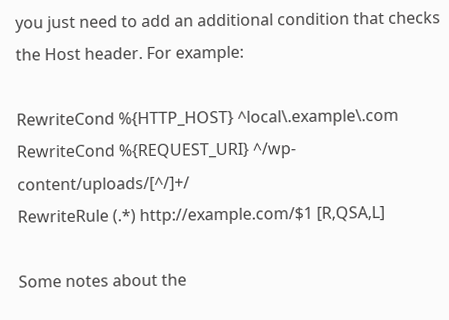you just need to add an additional condition that checks the Host header. For example:

RewriteCond %{HTTP_HOST} ^local\.example\.com
RewriteCond %{REQUEST_URI} ^/wp-content/uploads/[^/]+/
RewriteRule (.*) http://example.com/$1 [R,QSA,L]

Some notes about the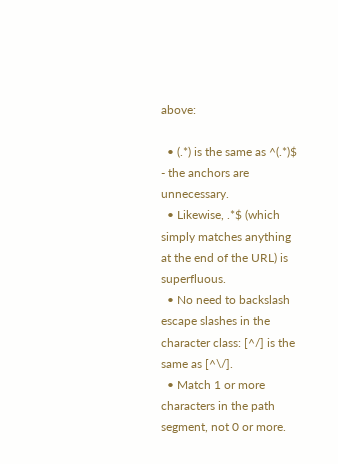above:

  • (.*) is the same as ^(.*)$ - the anchors are unnecessary.
  • Likewise, .*$ (which simply matches anything at the end of the URL) is superfluous.
  • No need to backslash escape slashes in the character class: [^/] is the same as [^\/].
  • Match 1 or more characters in the path segment, not 0 or more.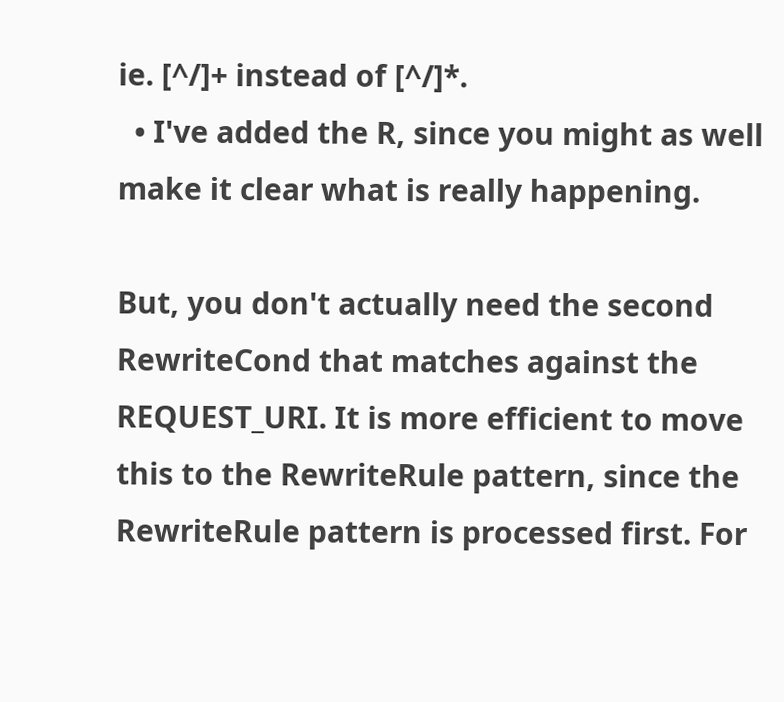ie. [^/]+ instead of [^/]*.
  • I've added the R, since you might as well make it clear what is really happening.

But, you don't actually need the second RewriteCond that matches against the REQUEST_URI. It is more efficient to move this to the RewriteRule pattern, since the RewriteRule pattern is processed first. For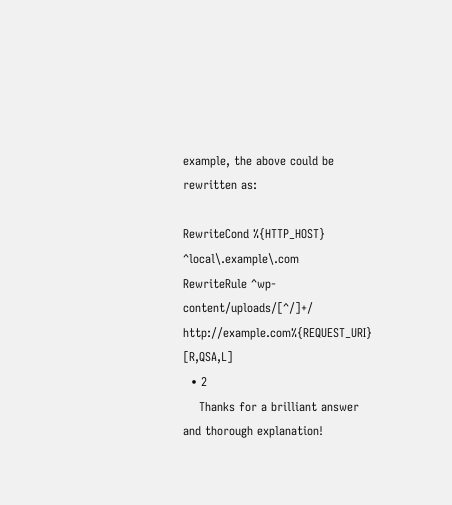example, the above could be rewritten as:

RewriteCond %{HTTP_HOST} ^local\.example\.com
RewriteRule ^wp-content/uploads/[^/]+/ http://example.com%{REQUEST_URI} [R,QSA,L]
  • 2
    Thanks for a brilliant answer and thorough explanation!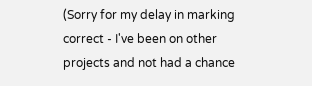(Sorry for my delay in marking correct - I've been on other projects and not had a chance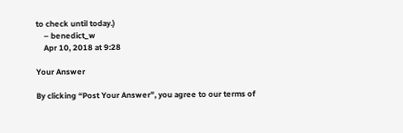to check until today.)
    – benedict_w
    Apr 10, 2018 at 9:28

Your Answer

By clicking “Post Your Answer”, you agree to our terms of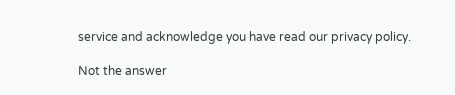service and acknowledge you have read our privacy policy.

Not the answer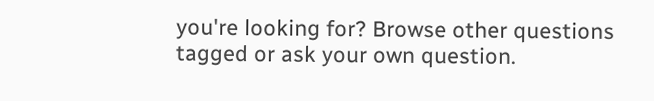you're looking for? Browse other questions tagged or ask your own question.